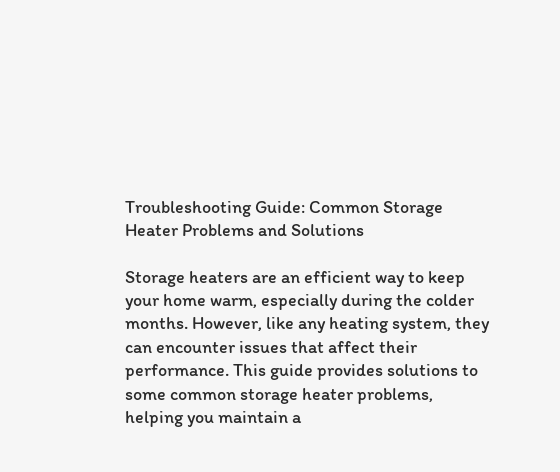Troubleshooting Guide: Common Storage Heater Problems and Solutions

Storage heaters are an efficient way to keep your home warm, especially during the colder months. However, like any heating system, they can encounter issues that affect their performance. This guide provides solutions to some common storage heater problems, helping you maintain a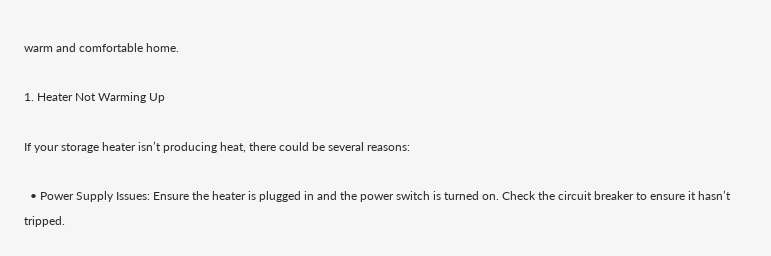warm and comfortable home.

1. Heater Not Warming Up

If your storage heater isn’t producing heat, there could be several reasons:

  • Power Supply Issues: Ensure the heater is plugged in and the power switch is turned on. Check the circuit breaker to ensure it hasn’t tripped.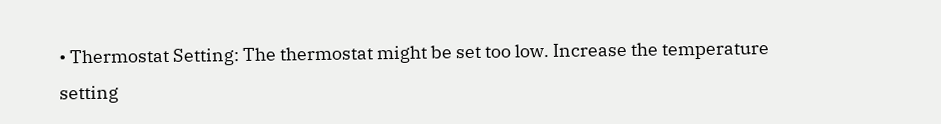• Thermostat Setting: The thermostat might be set too low. Increase the temperature setting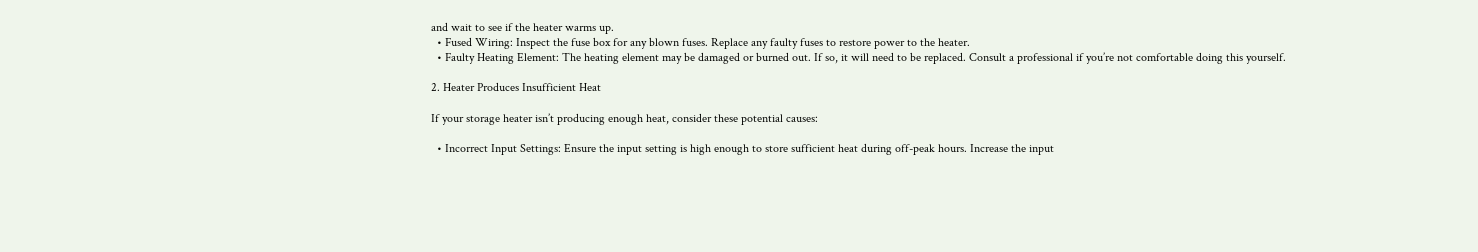and wait to see if the heater warms up.
  • Fused Wiring: Inspect the fuse box for any blown fuses. Replace any faulty fuses to restore power to the heater.
  • Faulty Heating Element: The heating element may be damaged or burned out. If so, it will need to be replaced. Consult a professional if you’re not comfortable doing this yourself.

2. Heater Produces Insufficient Heat

If your storage heater isn’t producing enough heat, consider these potential causes:

  • Incorrect Input Settings: Ensure the input setting is high enough to store sufficient heat during off-peak hours. Increase the input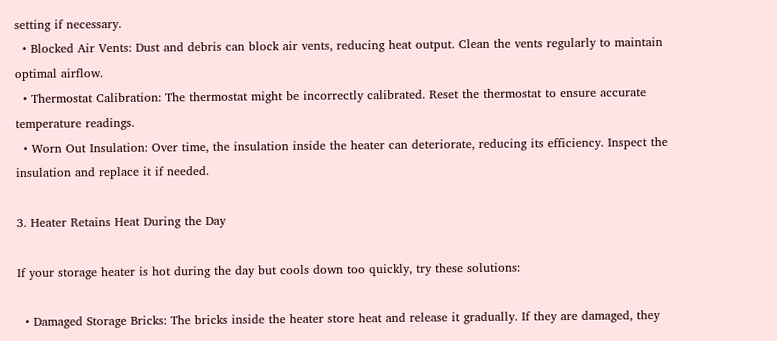setting if necessary.
  • Blocked Air Vents: Dust and debris can block air vents, reducing heat output. Clean the vents regularly to maintain optimal airflow.
  • Thermostat Calibration: The thermostat might be incorrectly calibrated. Reset the thermostat to ensure accurate temperature readings.
  • Worn Out Insulation: Over time, the insulation inside the heater can deteriorate, reducing its efficiency. Inspect the insulation and replace it if needed.

3. Heater Retains Heat During the Day

If your storage heater is hot during the day but cools down too quickly, try these solutions:

  • Damaged Storage Bricks: The bricks inside the heater store heat and release it gradually. If they are damaged, they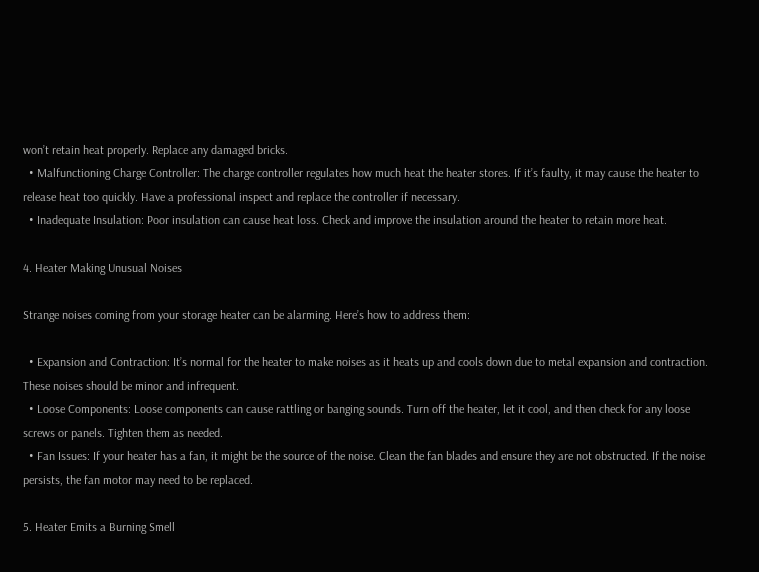won’t retain heat properly. Replace any damaged bricks.
  • Malfunctioning Charge Controller: The charge controller regulates how much heat the heater stores. If it’s faulty, it may cause the heater to release heat too quickly. Have a professional inspect and replace the controller if necessary.
  • Inadequate Insulation: Poor insulation can cause heat loss. Check and improve the insulation around the heater to retain more heat.

4. Heater Making Unusual Noises

Strange noises coming from your storage heater can be alarming. Here’s how to address them:

  • Expansion and Contraction: It’s normal for the heater to make noises as it heats up and cools down due to metal expansion and contraction. These noises should be minor and infrequent.
  • Loose Components: Loose components can cause rattling or banging sounds. Turn off the heater, let it cool, and then check for any loose screws or panels. Tighten them as needed.
  • Fan Issues: If your heater has a fan, it might be the source of the noise. Clean the fan blades and ensure they are not obstructed. If the noise persists, the fan motor may need to be replaced.

5. Heater Emits a Burning Smell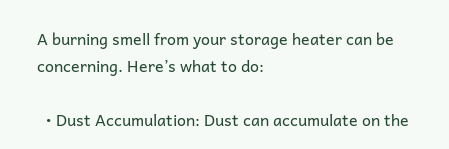A burning smell from your storage heater can be concerning. Here’s what to do:

  • Dust Accumulation: Dust can accumulate on the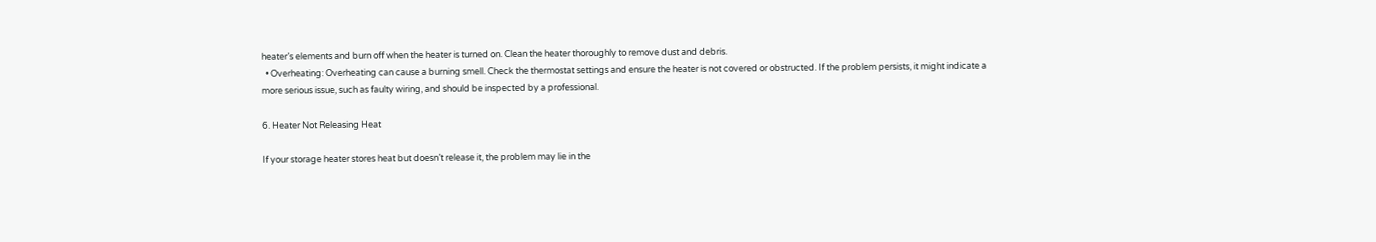heater’s elements and burn off when the heater is turned on. Clean the heater thoroughly to remove dust and debris.
  • Overheating: Overheating can cause a burning smell. Check the thermostat settings and ensure the heater is not covered or obstructed. If the problem persists, it might indicate a more serious issue, such as faulty wiring, and should be inspected by a professional.

6. Heater Not Releasing Heat

If your storage heater stores heat but doesn’t release it, the problem may lie in the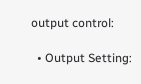output control:

  • Output Setting: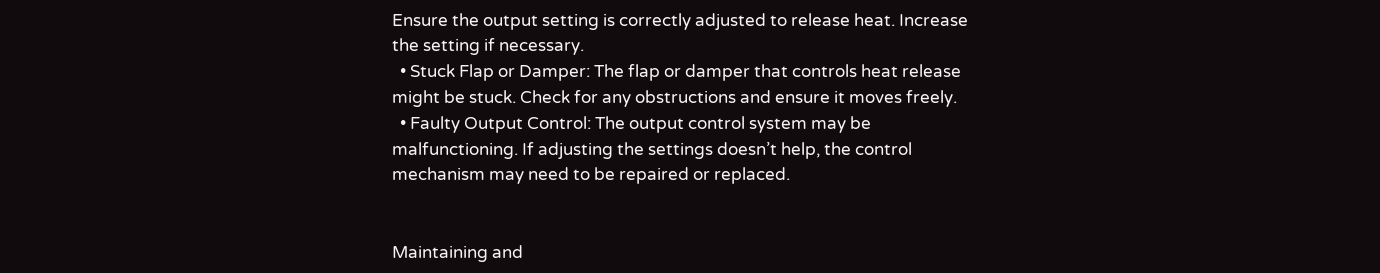Ensure the output setting is correctly adjusted to release heat. Increase the setting if necessary.
  • Stuck Flap or Damper: The flap or damper that controls heat release might be stuck. Check for any obstructions and ensure it moves freely.
  • Faulty Output Control: The output control system may be malfunctioning. If adjusting the settings doesn’t help, the control mechanism may need to be repaired or replaced.


Maintaining and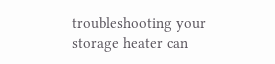troubleshooting your storage heater can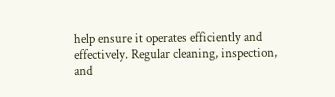help ensure it operates efficiently and effectively. Regular cleaning, inspection, and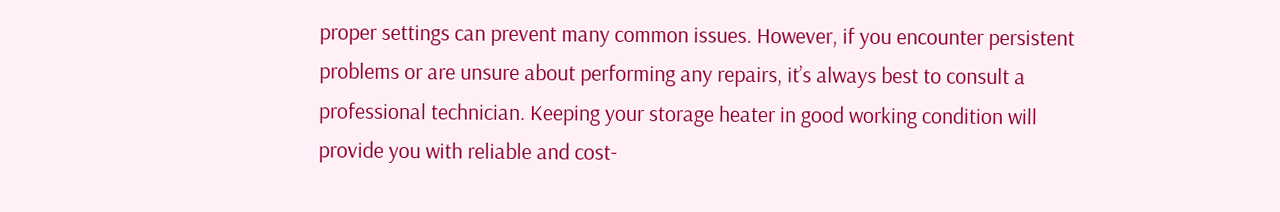proper settings can prevent many common issues. However, if you encounter persistent problems or are unsure about performing any repairs, it’s always best to consult a professional technician. Keeping your storage heater in good working condition will provide you with reliable and cost-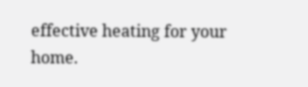effective heating for your home.